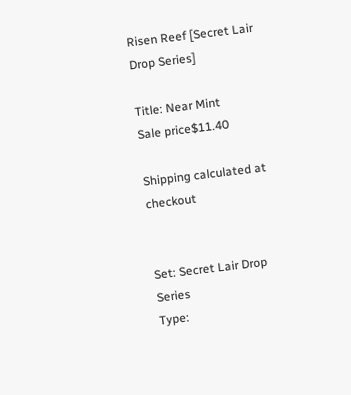Risen Reef [Secret Lair Drop Series]

Title: Near Mint
Sale price$11.40

Shipping calculated at checkout


Set: Secret Lair Drop Series
Type: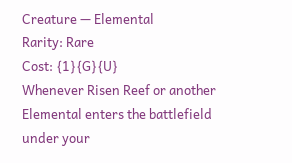Creature — Elemental
Rarity: Rare
Cost: {1}{G}{U}
Whenever Risen Reef or another Elemental enters the battlefield under your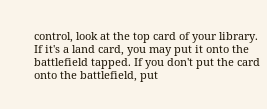control, look at the top card of your library. If it's a land card, you may put it onto the battlefield tapped. If you don't put the card onto the battlefield, put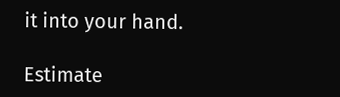it into your hand.

Estimate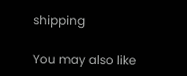shipping

You may also like